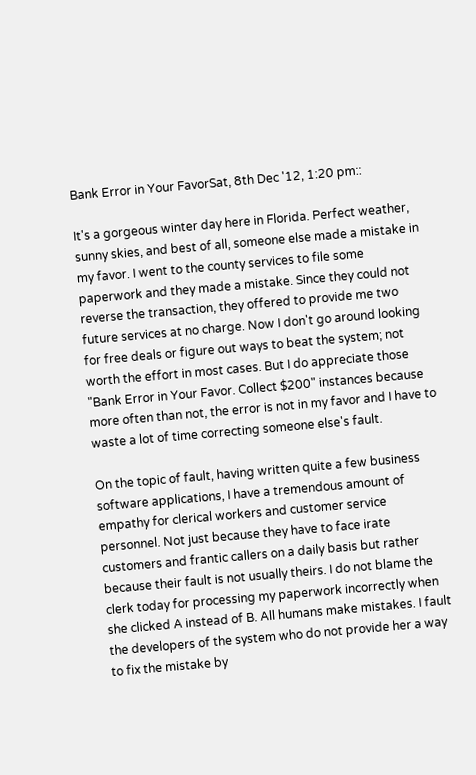Bank Error in Your FavorSat, 8th Dec '12, 1:20 pm::

It's a gorgeous winter day here in Florida. Perfect weather, sunny skies, and best of all, someone else made a mistake in my favor. I went to the county services to file some paperwork and they made a mistake. Since they could not reverse the transaction, they offered to provide me two future services at no charge. Now I don't go around looking for free deals or figure out ways to beat the system; not worth the effort in most cases. But I do appreciate those "Bank Error in Your Favor. Collect $200" instances because more often than not, the error is not in my favor and I have to waste a lot of time correcting someone else's fault.

On the topic of fault, having written quite a few business software applications, I have a tremendous amount of empathy for clerical workers and customer service personnel. Not just because they have to face irate customers and frantic callers on a daily basis but rather because their fault is not usually theirs. I do not blame the clerk today for processing my paperwork incorrectly when she clicked A instead of B. All humans make mistakes. I fault the developers of the system who do not provide her a way to fix the mistake by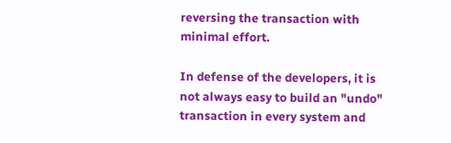reversing the transaction with minimal effort.

In defense of the developers, it is not always easy to build an "undo" transaction in every system and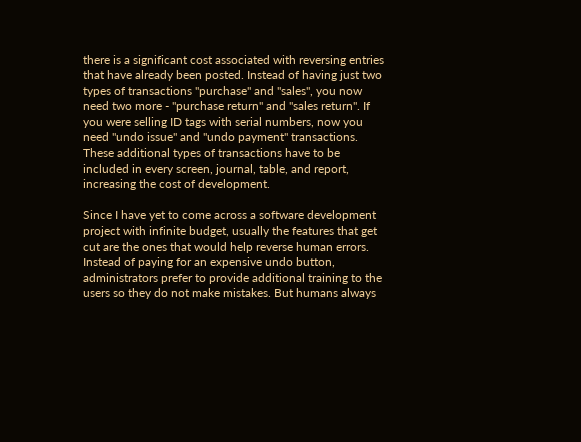there is a significant cost associated with reversing entries that have already been posted. Instead of having just two types of transactions "purchase" and "sales", you now need two more - "purchase return" and "sales return". If you were selling ID tags with serial numbers, now you need "undo issue" and "undo payment" transactions. These additional types of transactions have to be included in every screen, journal, table, and report, increasing the cost of development.

Since I have yet to come across a software development project with infinite budget, usually the features that get cut are the ones that would help reverse human errors. Instead of paying for an expensive undo button, administrators prefer to provide additional training to the users so they do not make mistakes. But humans always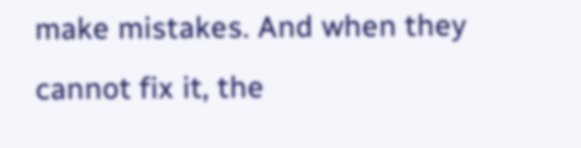make mistakes. And when they cannot fix it, the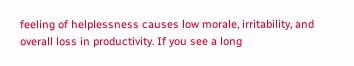feeling of helplessness causes low morale, irritability, and overall loss in productivity. If you see a long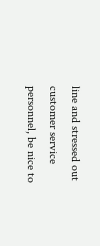line and stressed out customer service personnel, be nice to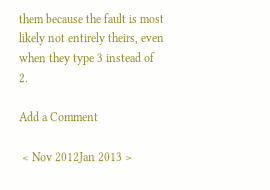them because the fault is most likely not entirely theirs, even when they type 3 instead of 2.

Add a Comment

 < Nov 2012Jan 2013 >